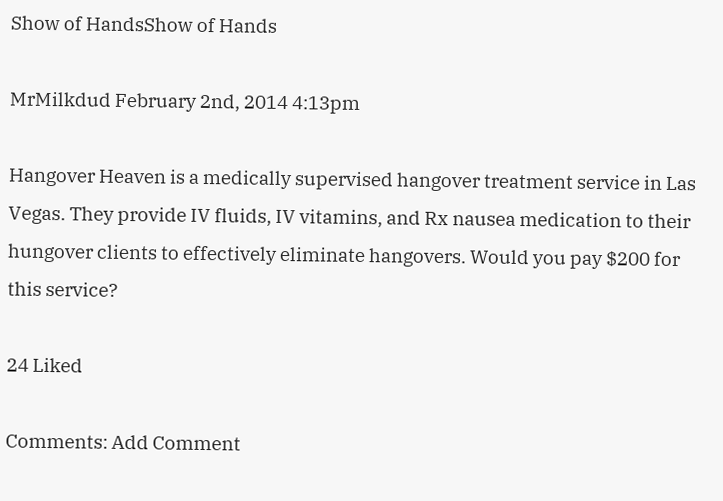Show of HandsShow of Hands

MrMilkdud February 2nd, 2014 4:13pm

Hangover Heaven is a medically supervised hangover treatment service in Las Vegas. They provide IV fluids, IV vitamins, and Rx nausea medication to their hungover clients to effectively eliminate hangovers. Would you pay $200 for this service?

24 Liked

Comments: Add Comment